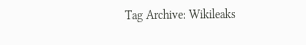Tag Archive: Wikileaks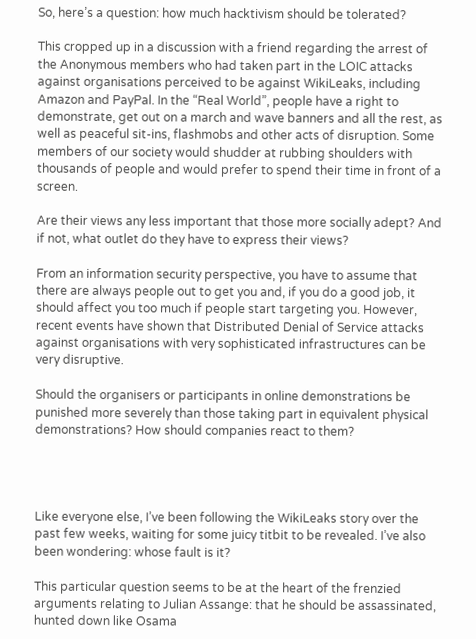So, here’s a question: how much hacktivism should be tolerated?

This cropped up in a discussion with a friend regarding the arrest of the Anonymous members who had taken part in the LOIC attacks against organisations perceived to be against WikiLeaks, including Amazon and PayPal. In the “Real World”, people have a right to demonstrate, get out on a march and wave banners and all the rest, as well as peaceful sit-ins, flashmobs and other acts of disruption. Some members of our society would shudder at rubbing shoulders with thousands of people and would prefer to spend their time in front of a screen.

Are their views any less important that those more socially adept? And if not, what outlet do they have to express their views?

From an information security perspective, you have to assume that there are always people out to get you and, if you do a good job, it should affect you too much if people start targeting you. However, recent events have shown that Distributed Denial of Service attacks against organisations with very sophisticated infrastructures can be very disruptive.

Should the organisers or participants in online demonstrations be punished more severely than those taking part in equivalent physical demonstrations? How should companies react to them?




Like everyone else, I’ve been following the WikiLeaks story over the past few weeks, waiting for some juicy titbit to be revealed. I’ve also been wondering: whose fault is it?

This particular question seems to be at the heart of the frenzied arguments relating to Julian Assange: that he should be assassinated, hunted down like Osama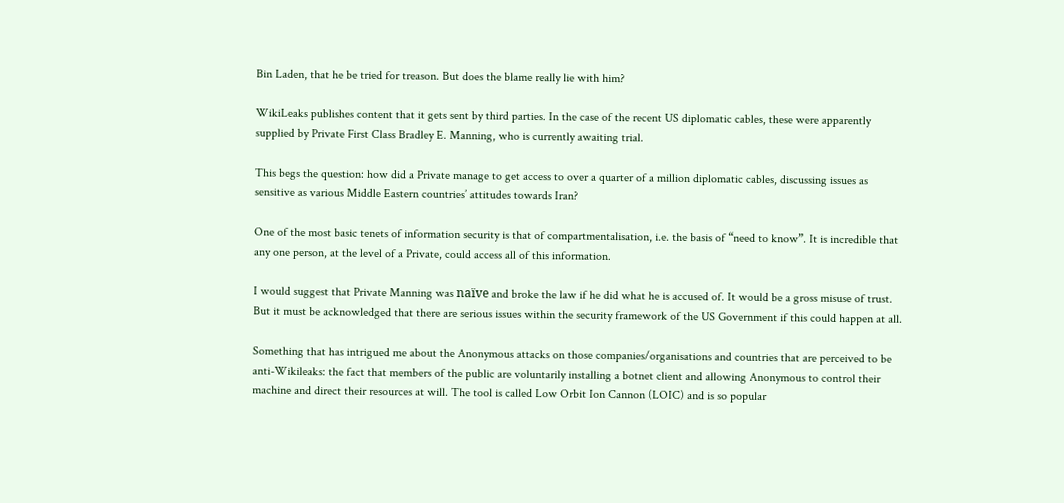Bin Laden, that he be tried for treason. But does the blame really lie with him?

WikiLeaks publishes content that it gets sent by third parties. In the case of the recent US diplomatic cables, these were apparently supplied by Private First Class Bradley E. Manning, who is currently awaiting trial.

This begs the question: how did a Private manage to get access to over a quarter of a million diplomatic cables, discussing issues as sensitive as various Middle Eastern countries’ attitudes towards Iran?

One of the most basic tenets of information security is that of compartmentalisation, i.e. the basis of “need to know”. It is incredible that any one person, at the level of a Private, could access all of this information.

I would suggest that Private Manning was naïve and broke the law if he did what he is accused of. It would be a gross misuse of trust. But it must be acknowledged that there are serious issues within the security framework of the US Government if this could happen at all.

Something that has intrigued me about the Anonymous attacks on those companies/organisations and countries that are perceived to be anti-Wikileaks: the fact that members of the public are voluntarily installing a botnet client and allowing Anonymous to control their machine and direct their resources at will. The tool is called Low Orbit Ion Cannon (LOIC) and is so popular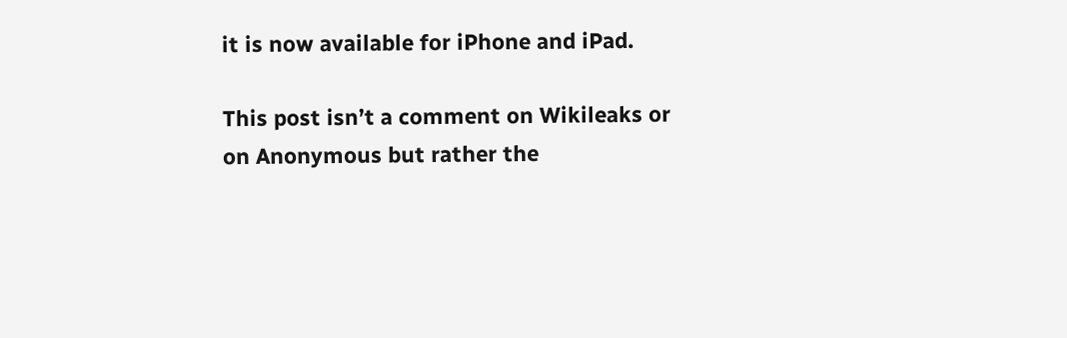it is now available for iPhone and iPad.

This post isn’t a comment on Wikileaks or on Anonymous but rather the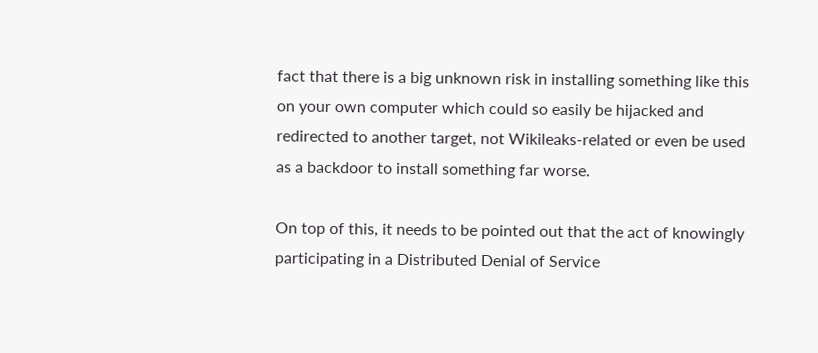fact that there is a big unknown risk in installing something like this on your own computer which could so easily be hijacked and redirected to another target, not Wikileaks-related or even be used as a backdoor to install something far worse.

On top of this, it needs to be pointed out that the act of knowingly participating in a Distributed Denial of Service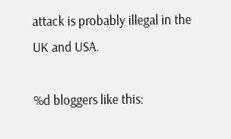attack is probably illegal in the UK and USA.

%d bloggers like this: